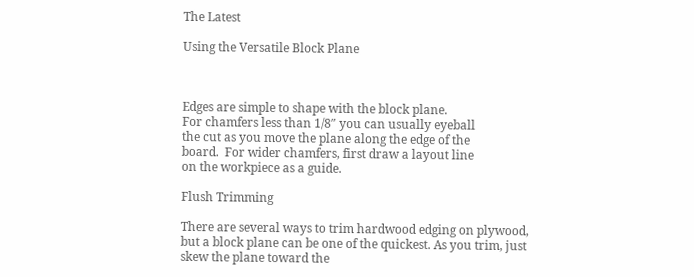The Latest

Using the Versatile Block Plane



Edges are simple to shape with the block plane.
For chamfers less than 1/8″ you can usually eyeball
the cut as you move the plane along the edge of the
board.  For wider chamfers, first draw a layout line
on the workpiece as a guide.

Flush Trimming

There are several ways to trim hardwood edging on plywood,
but a block plane can be one of the quickest. As you trim, just
skew the plane toward the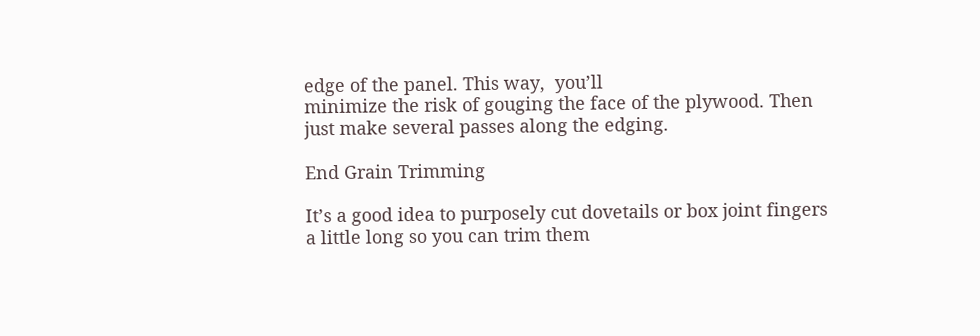edge of the panel. This way,  you’ll
minimize the risk of gouging the face of the plywood. Then
just make several passes along the edging.

End Grain Trimming

It’s a good idea to purposely cut dovetails or box joint fingers
a little long so you can trim them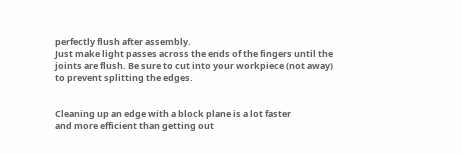perfectly flush after assembly.
Just make light passes across the ends of the fingers until the
joints are flush. Be sure to cut into your workpiece (not away)
to prevent splitting the edges.


Cleaning up an edge with a block plane is a lot faster
and more efficient than getting out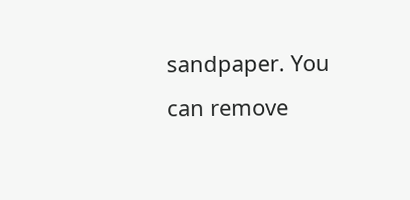sandpaper. You
can remove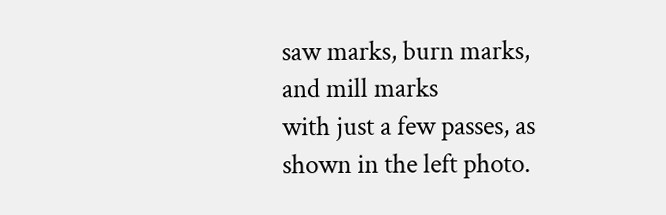saw marks, burn marks, and mill marks
with just a few passes, as shown in the left photo.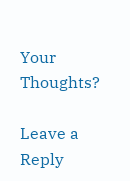Your Thoughts?

Leave a Reply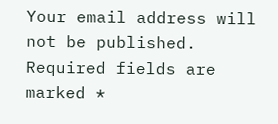Your email address will not be published. Required fields are marked *